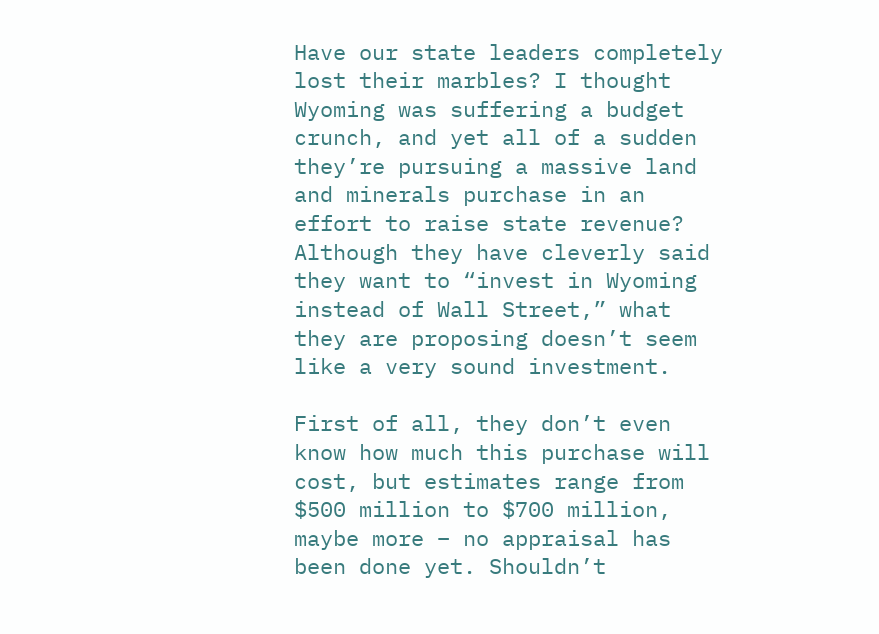Have our state leaders completely lost their marbles? I thought Wyoming was suffering a budget crunch, and yet all of a sudden they’re pursuing a massive land and minerals purchase in an effort to raise state revenue? Although they have cleverly said they want to “invest in Wyoming instead of Wall Street,” what they are proposing doesn’t seem like a very sound investment.

First of all, they don’t even know how much this purchase will cost, but estimates range from $500 million to $700 million, maybe more – no appraisal has been done yet. Shouldn’t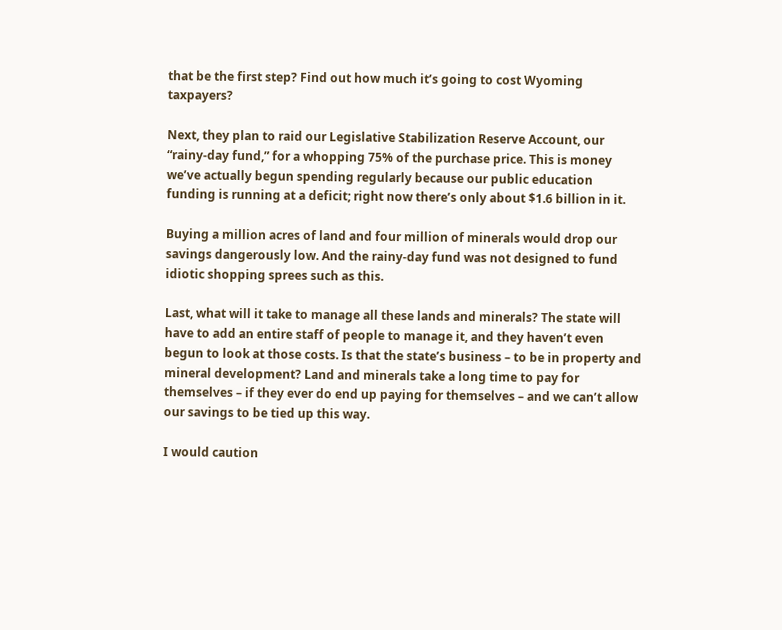that be the first step? Find out how much it’s going to cost Wyoming taxpayers?

Next, they plan to raid our Legislative Stabilization Reserve Account, our “rainy-day fund,” for a whopping 75% of the purchase price. This is money we’ve actually begun spending regularly because our public education funding is running at a deficit; right now there’s only about $1.6 billion in it.

Buying a million acres of land and four million of minerals would drop our savings dangerously low. And the rainy-day fund was not designed to fund idiotic shopping sprees such as this.

Last, what will it take to manage all these lands and minerals? The state will have to add an entire staff of people to manage it, and they haven’t even begun to look at those costs. Is that the state’s business – to be in property and mineral development? Land and minerals take a long time to pay for themselves – if they ever do end up paying for themselves – and we can’t allow our savings to be tied up this way.

I would caution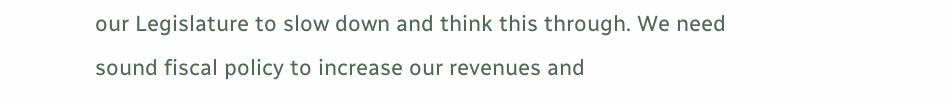our Legislature to slow down and think this through. We need sound fiscal policy to increase our revenues and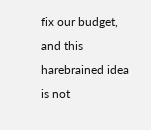fix our budget, and this harebrained idea is not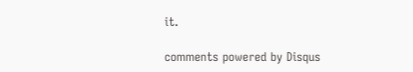it.

comments powered by Disqus